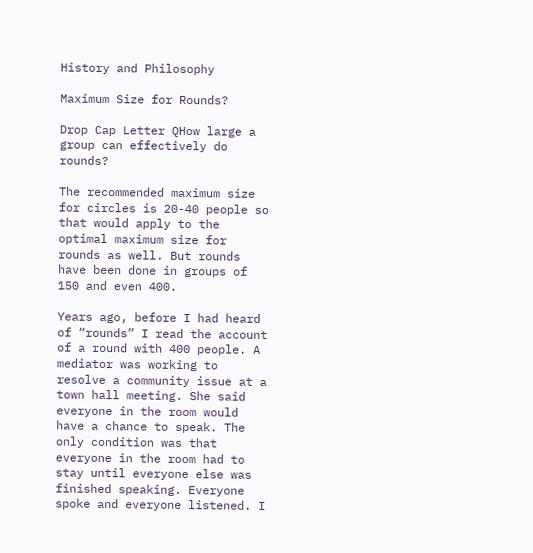History and Philosophy

Maximum Size for Rounds?

Drop Cap Letter QHow large a group can effectively do rounds?

The recommended maximum size for circles is 20-40 people so that would apply to the optimal maximum size for rounds as well. But rounds have been done in groups of 150 and even 400.

Years ago, before I had heard of “rounds” I read the account of a round with 400 people. A mediator was working to resolve a community issue at a town hall meeting. She said everyone in the room would have a chance to speak. The only condition was that everyone in the room had to stay until everyone else was finished speaking. Everyone spoke and everyone listened. I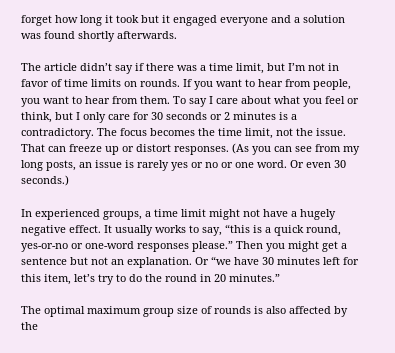forget how long it took but it engaged everyone and a solution was found shortly afterwards.

The article didn’t say if there was a time limit, but I’m not in favor of time limits on rounds. If you want to hear from people, you want to hear from them. To say I care about what you feel or think, but I only care for 30 seconds or 2 minutes is a contradictory. The focus becomes the time limit, not the issue. That can freeze up or distort responses. (As you can see from my long posts, an issue is rarely yes or no or one word. Or even 30 seconds.)

In experienced groups, a time limit might not have a hugely negative effect. It usually works to say, “this is a quick round, yes-or-no or one-word responses please.” Then you might get a sentence but not an explanation. Or “we have 30 minutes left for this item, let’s try to do the round in 20 minutes.”

The optimal maximum group size of rounds is also affected by the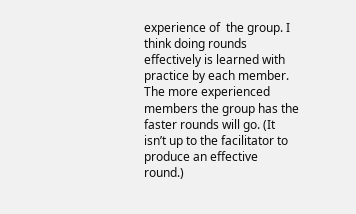experience of  the group. I think doing rounds effectively is learned with practice by each member. The more experienced members the group has the faster rounds will go. (It isn’t up to the facilitator to produce an effective round.)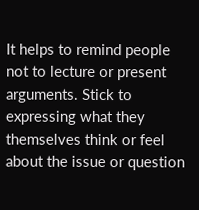It helps to remind people not to lecture or present arguments. Stick to expressing what they themselves think or feel about the issue or question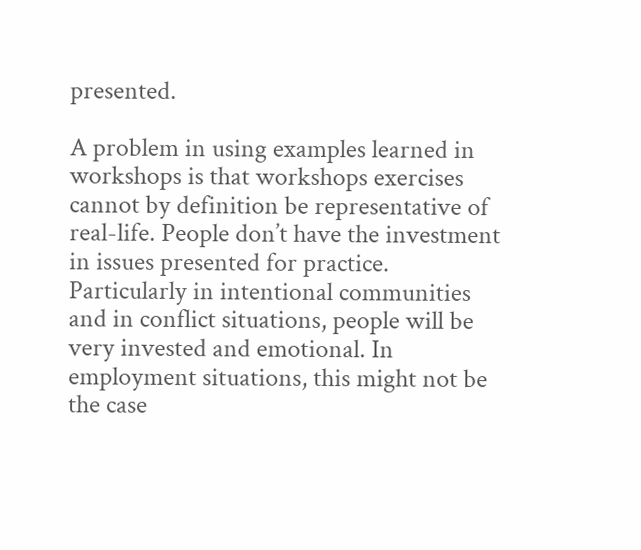presented.

A problem in using examples learned in workshops is that workshops exercises cannot by definition be representative of real-life. People don’t have the investment in issues presented for practice. Particularly in intentional communities and in conflict situations, people will be very invested and emotional. In employment situations, this might not be the case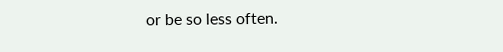or be so less often.